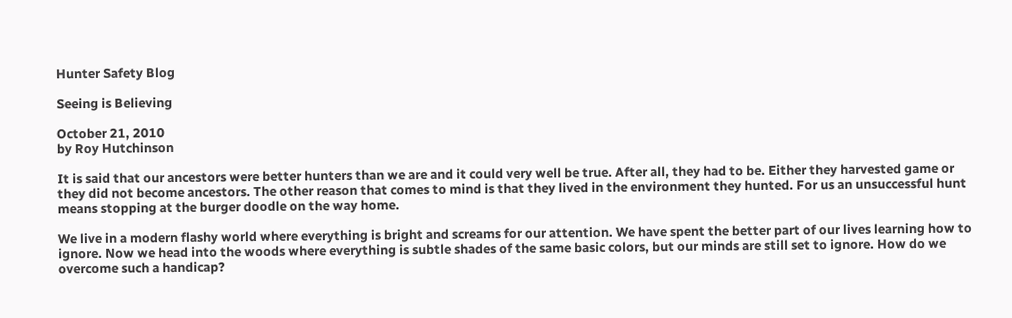Hunter Safety Blog

Seeing is Believing

October 21, 2010
by Roy Hutchinson

It is said that our ancestors were better hunters than we are and it could very well be true. After all, they had to be. Either they harvested game or they did not become ancestors. The other reason that comes to mind is that they lived in the environment they hunted. For us an unsuccessful hunt means stopping at the burger doodle on the way home.

We live in a modern flashy world where everything is bright and screams for our attention. We have spent the better part of our lives learning how to ignore. Now we head into the woods where everything is subtle shades of the same basic colors, but our minds are still set to ignore. How do we overcome such a handicap?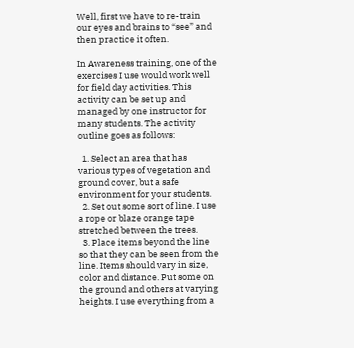Well, first we have to re-train our eyes and brains to “see” and then practice it often.

In Awareness training, one of the exercises I use would work well for field day activities. This activity can be set up and managed by one instructor for many students. The activity outline goes as follows:

  1. Select an area that has various types of vegetation and ground cover, but a safe environment for your students.
  2. Set out some sort of line. I use a rope or blaze orange tape stretched between the trees.
  3. Place items beyond the line so that they can be seen from the line. Items should vary in size, color and distance. Put some on the ground and others at varying heights. I use everything from a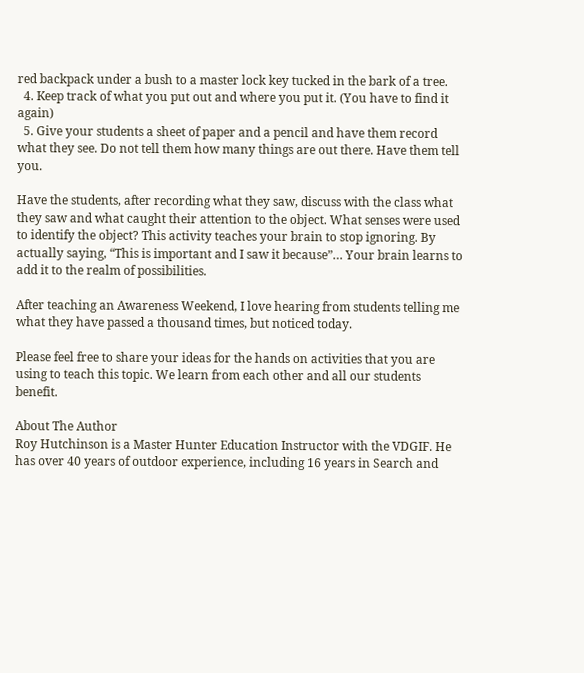red backpack under a bush to a master lock key tucked in the bark of a tree.
  4. Keep track of what you put out and where you put it. (You have to find it again)
  5. Give your students a sheet of paper and a pencil and have them record what they see. Do not tell them how many things are out there. Have them tell you.

Have the students, after recording what they saw, discuss with the class what they saw and what caught their attention to the object. What senses were used to identify the object? This activity teaches your brain to stop ignoring. By actually saying, “This is important and I saw it because”… Your brain learns to add it to the realm of possibilities.

After teaching an Awareness Weekend, I love hearing from students telling me what they have passed a thousand times, but noticed today.

Please feel free to share your ideas for the hands on activities that you are using to teach this topic. We learn from each other and all our students benefit.

About The Author
Roy Hutchinson is a Master Hunter Education Instructor with the VDGIF. He has over 40 years of outdoor experience, including 16 years in Search and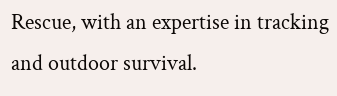Rescue, with an expertise in tracking and outdoor survival.